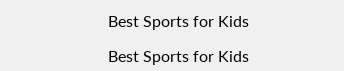Best Sports for Kids

Best Sports for Kids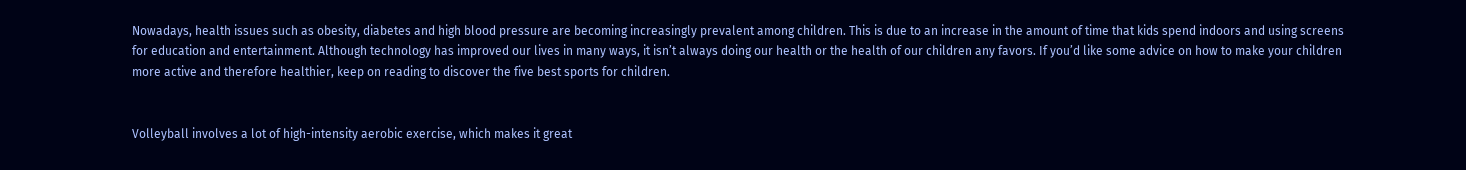Nowadays, health issues such as obesity, diabetes and high blood pressure are becoming increasingly prevalent among children. This is due to an increase in the amount of time that kids spend indoors and using screens for education and entertainment. Although technology has improved our lives in many ways, it isn’t always doing our health or the health of our children any favors. If you’d like some advice on how to make your children more active and therefore healthier, keep on reading to discover the five best sports for children.


Volleyball involves a lot of high-intensity aerobic exercise, which makes it great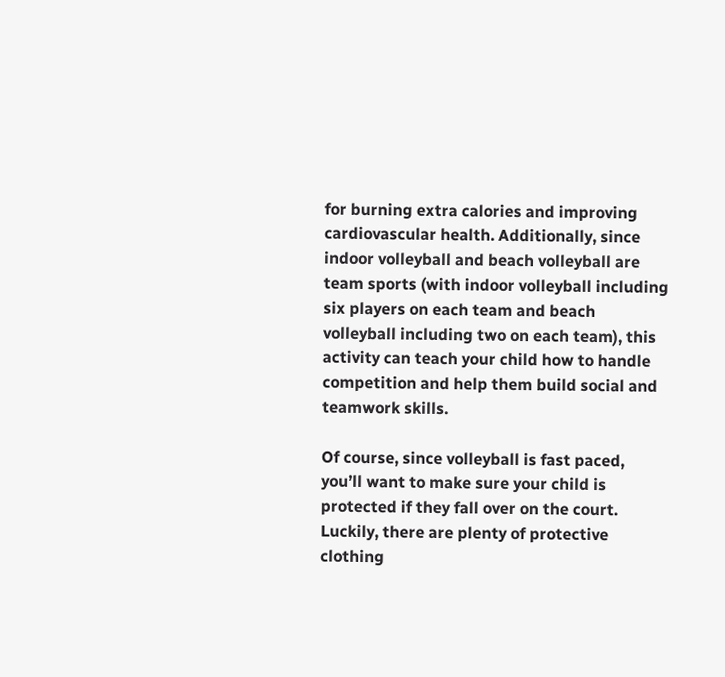for burning extra calories and improving cardiovascular health. Additionally, since indoor volleyball and beach volleyball are team sports (with indoor volleyball including six players on each team and beach volleyball including two on each team), this activity can teach your child how to handle competition and help them build social and teamwork skills.

Of course, since volleyball is fast paced, you’ll want to make sure your child is protected if they fall over on the court. Luckily, there are plenty of protective clothing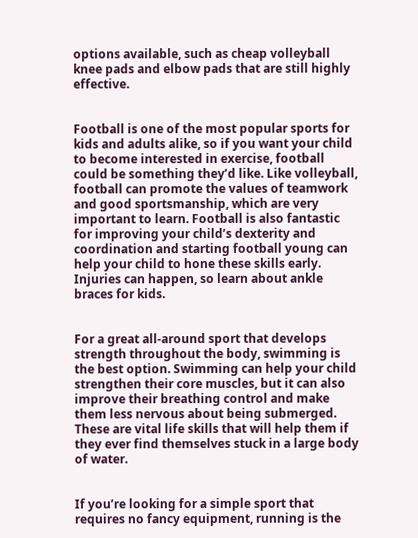options available, such as cheap volleyball knee pads and elbow pads that are still highly effective.


Football is one of the most popular sports for kids and adults alike, so if you want your child to become interested in exercise, football could be something they’d like. Like volleyball, football can promote the values of teamwork and good sportsmanship, which are very important to learn. Football is also fantastic for improving your child’s dexterity and coordination and starting football young can help your child to hone these skills early. Injuries can happen, so learn about ankle braces for kids.


For a great all-around sport that develops strength throughout the body, swimming is the best option. Swimming can help your child strengthen their core muscles, but it can also improve their breathing control and make them less nervous about being submerged. These are vital life skills that will help them if they ever find themselves stuck in a large body of water.


If you’re looking for a simple sport that requires no fancy equipment, running is the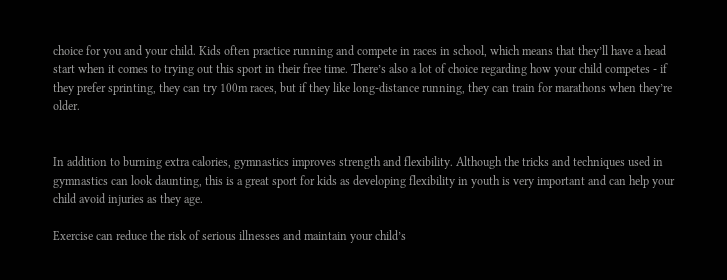choice for you and your child. Kids often practice running and compete in races in school, which means that they’ll have a head start when it comes to trying out this sport in their free time. There’s also a lot of choice regarding how your child competes - if they prefer sprinting, they can try 100m races, but if they like long-distance running, they can train for marathons when they’re older.


In addition to burning extra calories, gymnastics improves strength and flexibility. Although the tricks and techniques used in gymnastics can look daunting, this is a great sport for kids as developing flexibility in youth is very important and can help your child avoid injuries as they age.

Exercise can reduce the risk of serious illnesses and maintain your child’s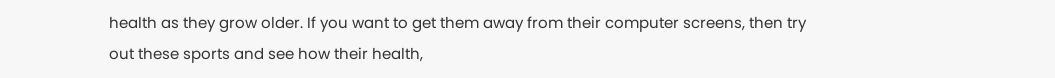health as they grow older. If you want to get them away from their computer screens, then try out these sports and see how their health,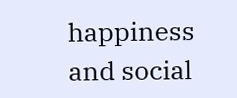happiness and social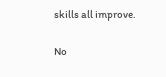skills all improve.

No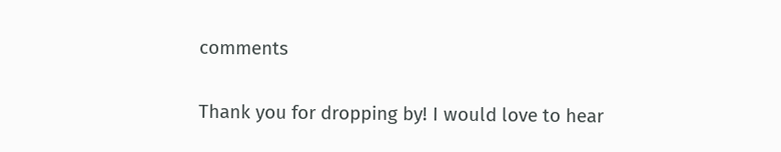comments

Thank you for dropping by! I would love to hear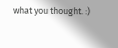what you thought. :)